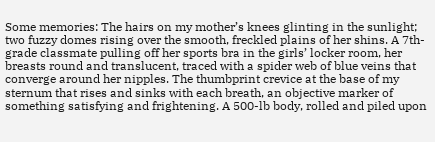Some memories: The hairs on my mother’s knees glinting in the sunlight; two fuzzy domes rising over the smooth, freckled plains of her shins. A 7th-grade classmate pulling off her sports bra in the girls’ locker room, her breasts round and translucent, traced with a spider web of blue veins that converge around her nipples. The thumbprint crevice at the base of my sternum that rises and sinks with each breath, an objective marker of something satisfying and frightening. A 500-lb body, rolled and piled upon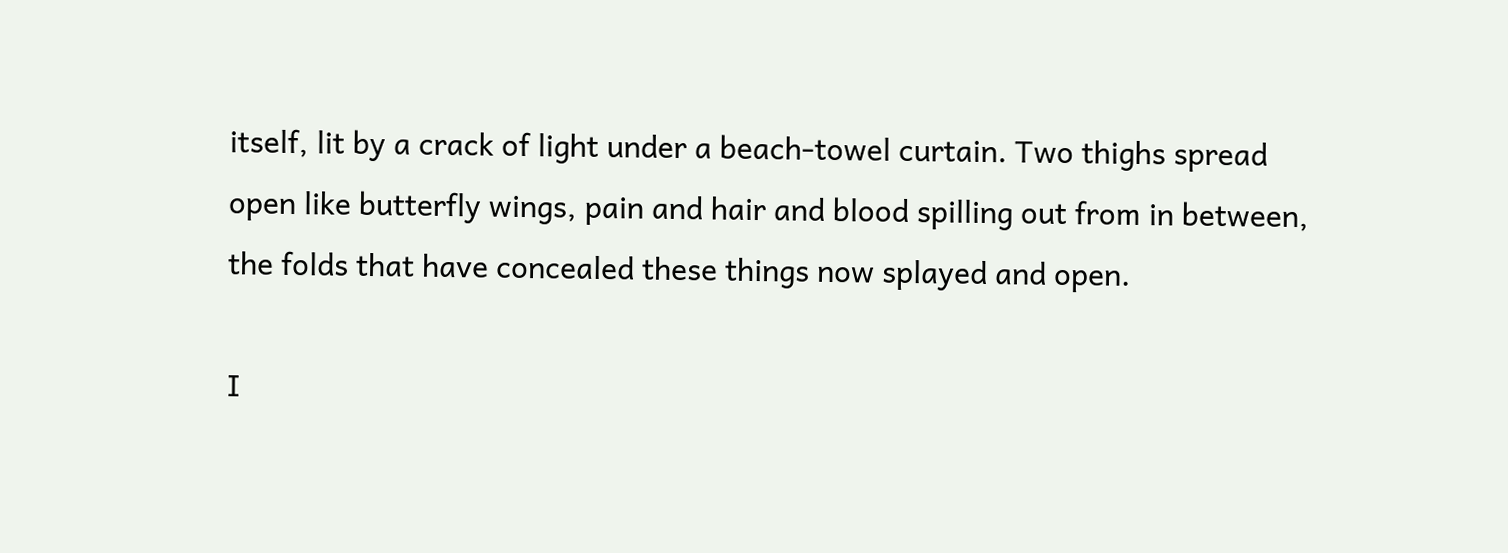itself, lit by a crack of light under a beach-towel curtain. Two thighs spread open like butterfly wings, pain and hair and blood spilling out from in between, the folds that have concealed these things now splayed and open.

I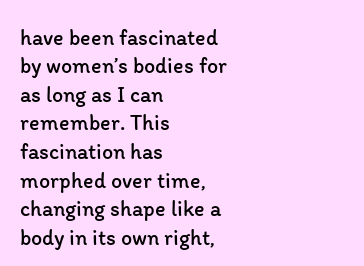have been fascinated by women’s bodies for as long as I can remember. This fascination has morphed over time, changing shape like a body in its own right,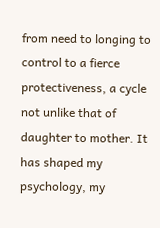from need to longing to control to a fierce protectiveness, a cycle not unlike that of daughter to mother. It has shaped my psychology, my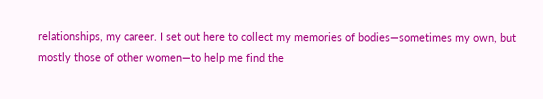relationships, my career. I set out here to collect my memories of bodies—sometimes my own, but mostly those of other women—to help me find the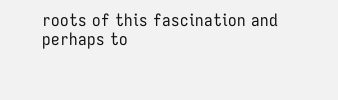roots of this fascination and perhaps to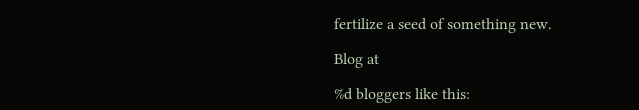fertilize a seed of something new.

Blog at

%d bloggers like this: